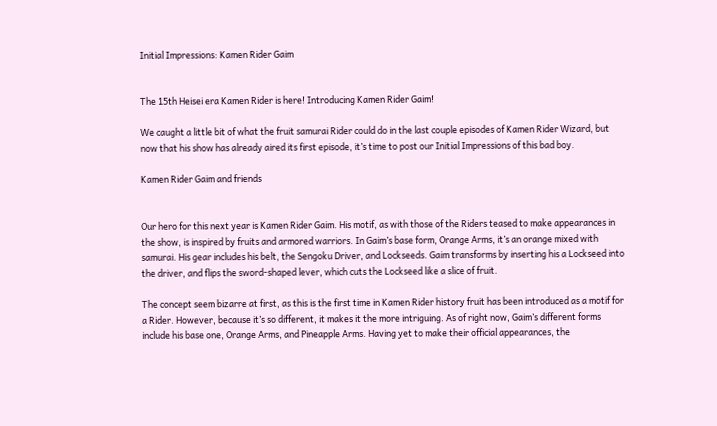Initial Impressions: Kamen Rider Gaim


The 15th Heisei era Kamen Rider is here! Introducing Kamen Rider Gaim!

We caught a little bit of what the fruit samurai Rider could do in the last couple episodes of Kamen Rider Wizard, but now that his show has already aired its first episode, it’s time to post our Initial Impressions of this bad boy.

Kamen Rider Gaim and friends


Our hero for this next year is Kamen Rider Gaim. His motif, as with those of the Riders teased to make appearances in the show, is inspired by fruits and armored warriors. In Gaim’s base form, Orange Arms, it’s an orange mixed with samurai. His gear includes his belt, the Sengoku Driver, and Lockseeds. Gaim transforms by inserting his a Lockseed into the driver, and flips the sword-shaped lever, which cuts the Lockseed like a slice of fruit.

The concept seem bizarre at first, as this is the first time in Kamen Rider history fruit has been introduced as a motif for a Rider. However, because it’s so different, it makes it the more intriguing. As of right now, Gaim’s different forms include his base one, Orange Arms, and Pineapple Arms. Having yet to make their official appearances, the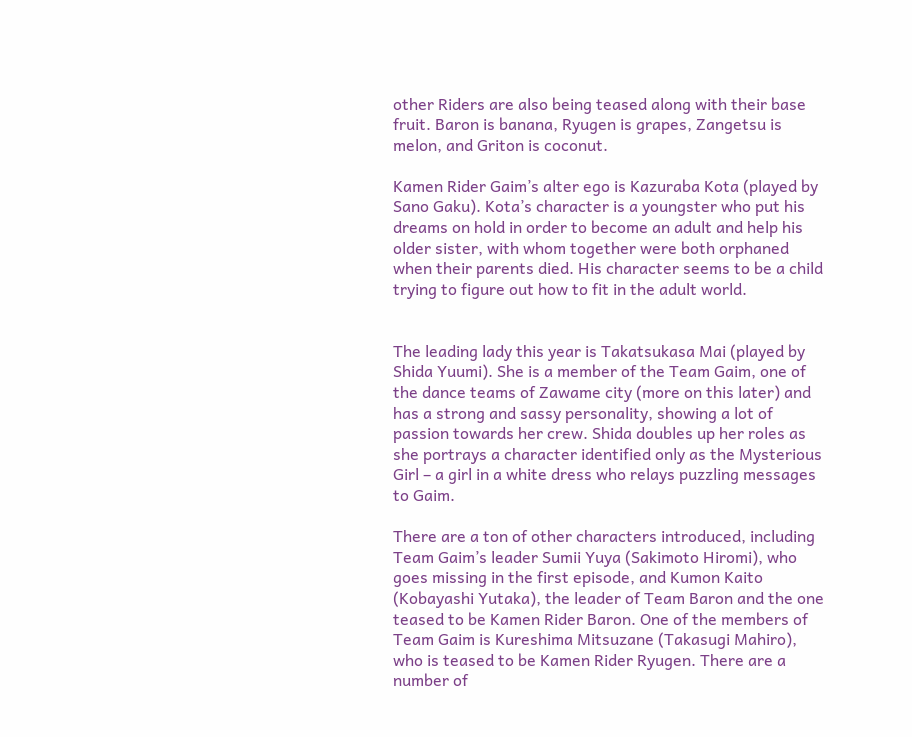other Riders are also being teased along with their base fruit. Baron is banana, Ryugen is grapes, Zangetsu is melon, and Griton is coconut.

Kamen Rider Gaim’s alter ego is Kazuraba Kota (played by Sano Gaku). Kota’s character is a youngster who put his dreams on hold in order to become an adult and help his older sister, with whom together were both orphaned when their parents died. His character seems to be a child trying to figure out how to fit in the adult world.


The leading lady this year is Takatsukasa Mai (played by Shida Yuumi). She is a member of the Team Gaim, one of the dance teams of Zawame city (more on this later) and has a strong and sassy personality, showing a lot of passion towards her crew. Shida doubles up her roles as she portrays a character identified only as the Mysterious Girl – a girl in a white dress who relays puzzling messages to Gaim.

There are a ton of other characters introduced, including Team Gaim’s leader Sumii Yuya (Sakimoto Hiromi), who goes missing in the first episode, and Kumon Kaito (Kobayashi Yutaka), the leader of Team Baron and the one teased to be Kamen Rider Baron. One of the members of Team Gaim is Kureshima Mitsuzane (Takasugi Mahiro), who is teased to be Kamen Rider Ryugen. There are a number of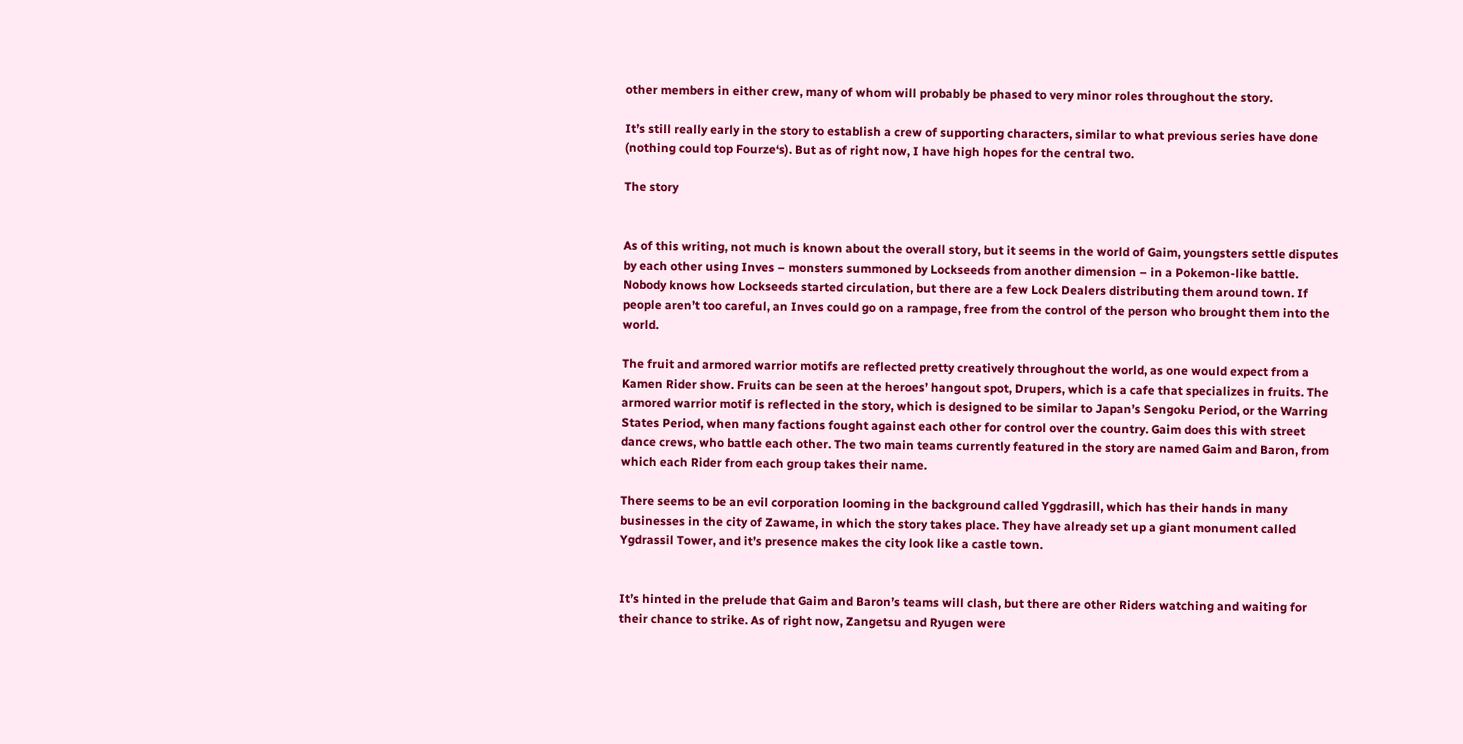other members in either crew, many of whom will probably be phased to very minor roles throughout the story.

It’s still really early in the story to establish a crew of supporting characters, similar to what previous series have done (nothing could top Fourze‘s). But as of right now, I have high hopes for the central two.

The story


As of this writing, not much is known about the overall story, but it seems in the world of Gaim, youngsters settle disputes by each other using Inves – monsters summoned by Lockseeds from another dimension – in a Pokemon-like battle. Nobody knows how Lockseeds started circulation, but there are a few Lock Dealers distributing them around town. If people aren’t too careful, an Inves could go on a rampage, free from the control of the person who brought them into the world.

The fruit and armored warrior motifs are reflected pretty creatively throughout the world, as one would expect from a Kamen Rider show. Fruits can be seen at the heroes’ hangout spot, Drupers, which is a cafe that specializes in fruits. The armored warrior motif is reflected in the story, which is designed to be similar to Japan’s Sengoku Period, or the Warring States Period, when many factions fought against each other for control over the country. Gaim does this with street dance crews, who battle each other. The two main teams currently featured in the story are named Gaim and Baron, from which each Rider from each group takes their name.

There seems to be an evil corporation looming in the background called Yggdrasill, which has their hands in many businesses in the city of Zawame, in which the story takes place. They have already set up a giant monument called Ygdrassil Tower, and it’s presence makes the city look like a castle town.


It’s hinted in the prelude that Gaim and Baron’s teams will clash, but there are other Riders watching and waiting for their chance to strike. As of right now, Zangetsu and Ryugen were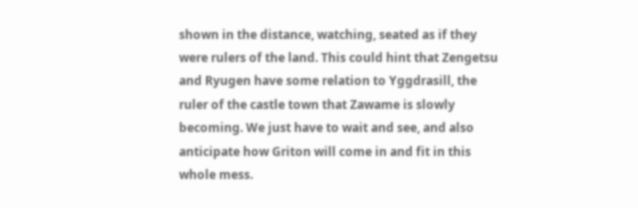shown in the distance, watching, seated as if they were rulers of the land. This could hint that Zengetsu and Ryugen have some relation to Yggdrasill, the ruler of the castle town that Zawame is slowly becoming. We just have to wait and see, and also anticipate how Griton will come in and fit in this whole mess.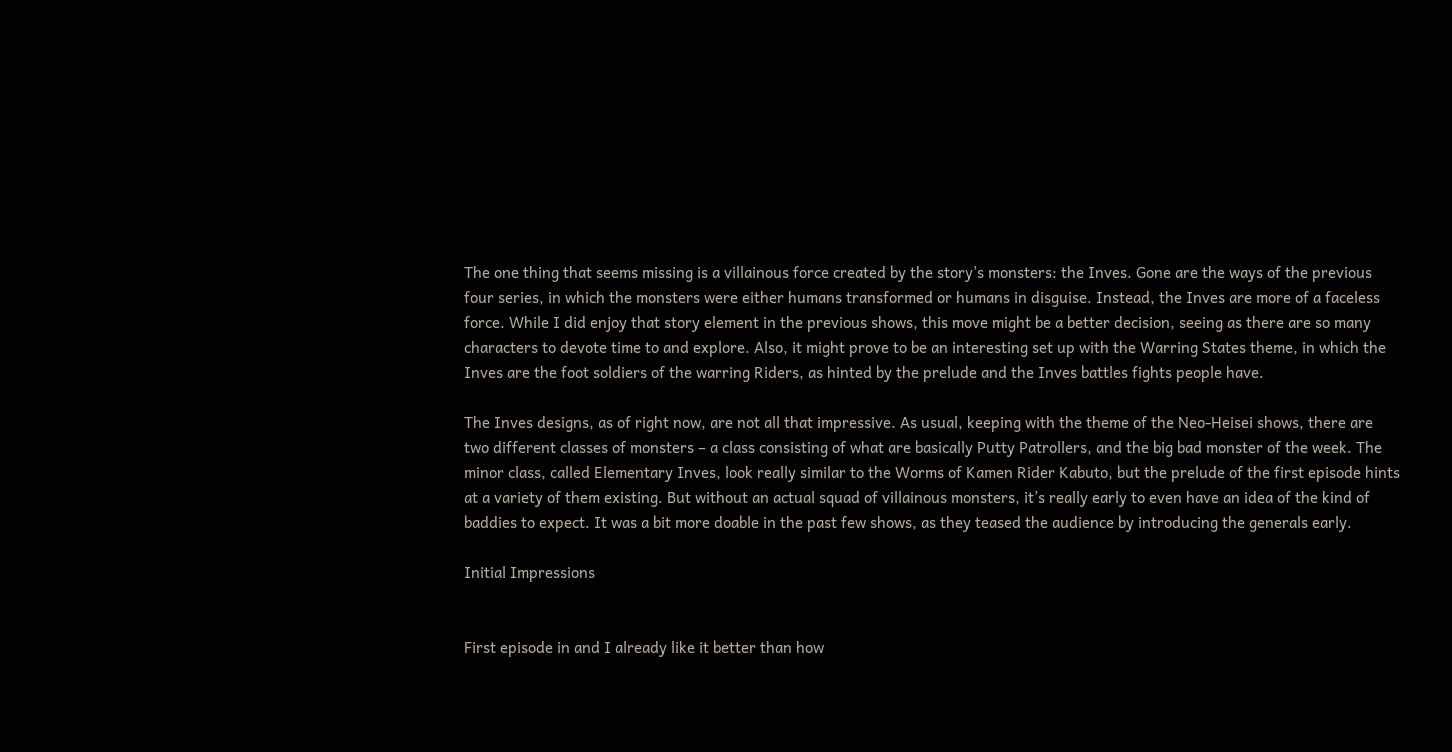The one thing that seems missing is a villainous force created by the story’s monsters: the Inves. Gone are the ways of the previous four series, in which the monsters were either humans transformed or humans in disguise. Instead, the Inves are more of a faceless force. While I did enjoy that story element in the previous shows, this move might be a better decision, seeing as there are so many characters to devote time to and explore. Also, it might prove to be an interesting set up with the Warring States theme, in which the Inves are the foot soldiers of the warring Riders, as hinted by the prelude and the Inves battles fights people have.

The Inves designs, as of right now, are not all that impressive. As usual, keeping with the theme of the Neo-Heisei shows, there are two different classes of monsters – a class consisting of what are basically Putty Patrollers, and the big bad monster of the week. The minor class, called Elementary Inves, look really similar to the Worms of Kamen Rider Kabuto, but the prelude of the first episode hints at a variety of them existing. But without an actual squad of villainous monsters, it’s really early to even have an idea of the kind of baddies to expect. It was a bit more doable in the past few shows, as they teased the audience by introducing the generals early.

Initial Impressions


First episode in and I already like it better than how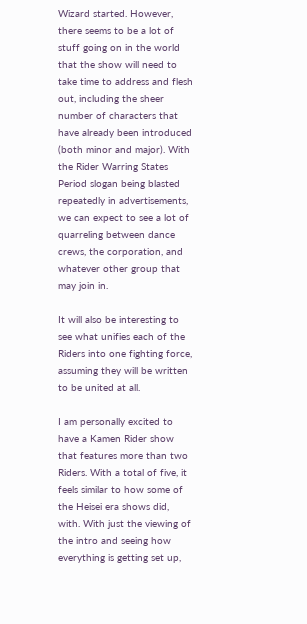Wizard started. However, there seems to be a lot of stuff going on in the world that the show will need to take time to address and flesh out, including the sheer number of characters that have already been introduced (both minor and major). With the Rider Warring States Period slogan being blasted repeatedly in advertisements, we can expect to see a lot of quarreling between dance crews, the corporation, and whatever other group that may join in.

It will also be interesting to see what unifies each of the Riders into one fighting force, assuming they will be written to be united at all.

I am personally excited to have a Kamen Rider show that features more than two Riders. With a total of five, it feels similar to how some of the Heisei era shows did, with. With just the viewing of the intro and seeing how everything is getting set up,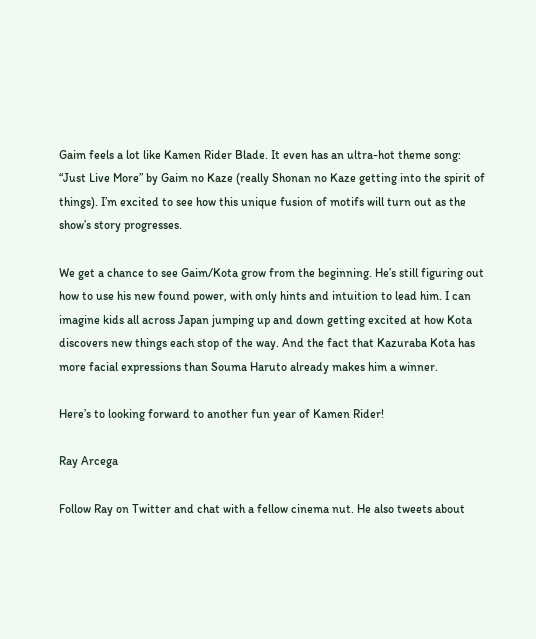Gaim feels a lot like Kamen Rider Blade. It even has an ultra-hot theme song: “Just Live More” by Gaim no Kaze (really Shonan no Kaze getting into the spirit of things). I’m excited to see how this unique fusion of motifs will turn out as the show’s story progresses.

We get a chance to see Gaim/Kota grow from the beginning. He’s still figuring out how to use his new found power, with only hints and intuition to lead him. I can imagine kids all across Japan jumping up and down getting excited at how Kota discovers new things each stop of the way. And the fact that Kazuraba Kota has more facial expressions than Souma Haruto already makes him a winner.

Here’s to looking forward to another fun year of Kamen Rider!

Ray Arcega

Follow Ray on Twitter and chat with a fellow cinema nut. He also tweets about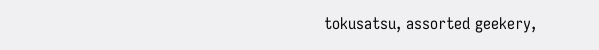tokusatsu, assorted geekery,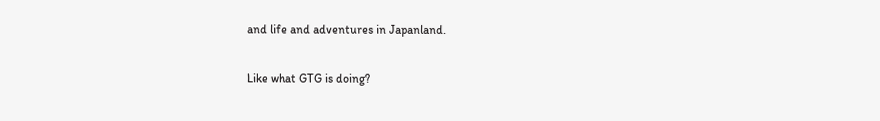and life and adventures in Japanland.

Like what GTG is doing?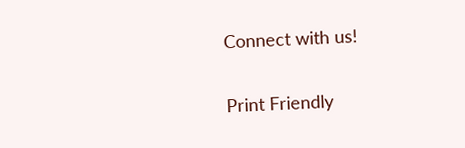Connect with us!

Print Friendly